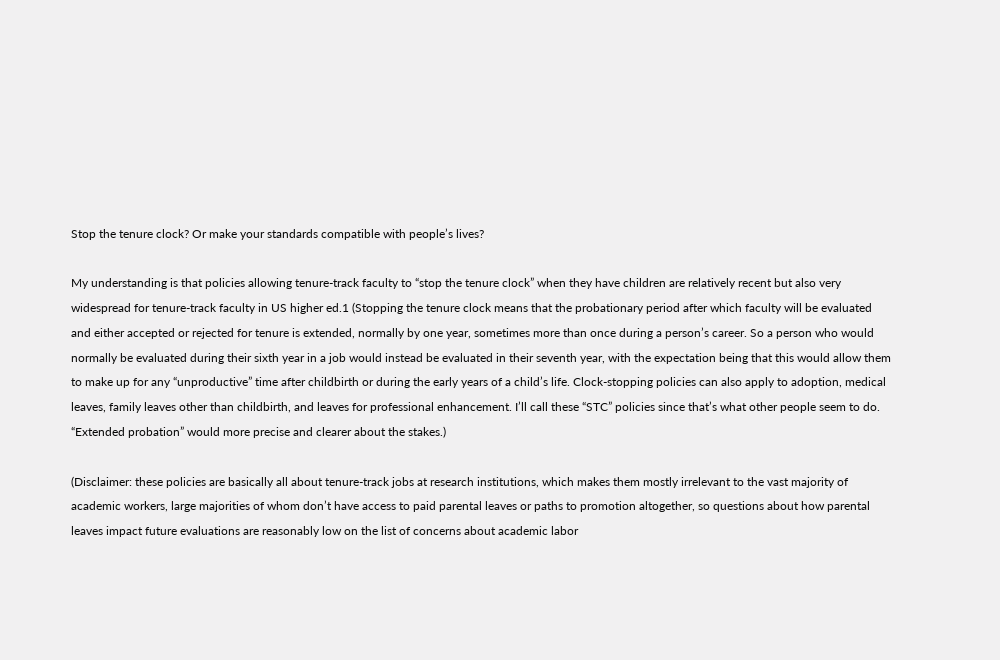Stop the tenure clock? Or make your standards compatible with people’s lives?

My understanding is that policies allowing tenure-track faculty to “stop the tenure clock” when they have children are relatively recent but also very widespread for tenure-track faculty in US higher ed.1 (Stopping the tenure clock means that the probationary period after which faculty will be evaluated and either accepted or rejected for tenure is extended, normally by one year, sometimes more than once during a person’s career. So a person who would normally be evaluated during their sixth year in a job would instead be evaluated in their seventh year, with the expectation being that this would allow them to make up for any “unproductive” time after childbirth or during the early years of a child’s life. Clock-stopping policies can also apply to adoption, medical leaves, family leaves other than childbirth, and leaves for professional enhancement. I’ll call these “STC” policies since that’s what other people seem to do. “Extended probation” would more precise and clearer about the stakes.)

(Disclaimer: these policies are basically all about tenure-track jobs at research institutions, which makes them mostly irrelevant to the vast majority of academic workers, large majorities of whom don’t have access to paid parental leaves or paths to promotion altogether, so questions about how parental leaves impact future evaluations are reasonably low on the list of concerns about academic labor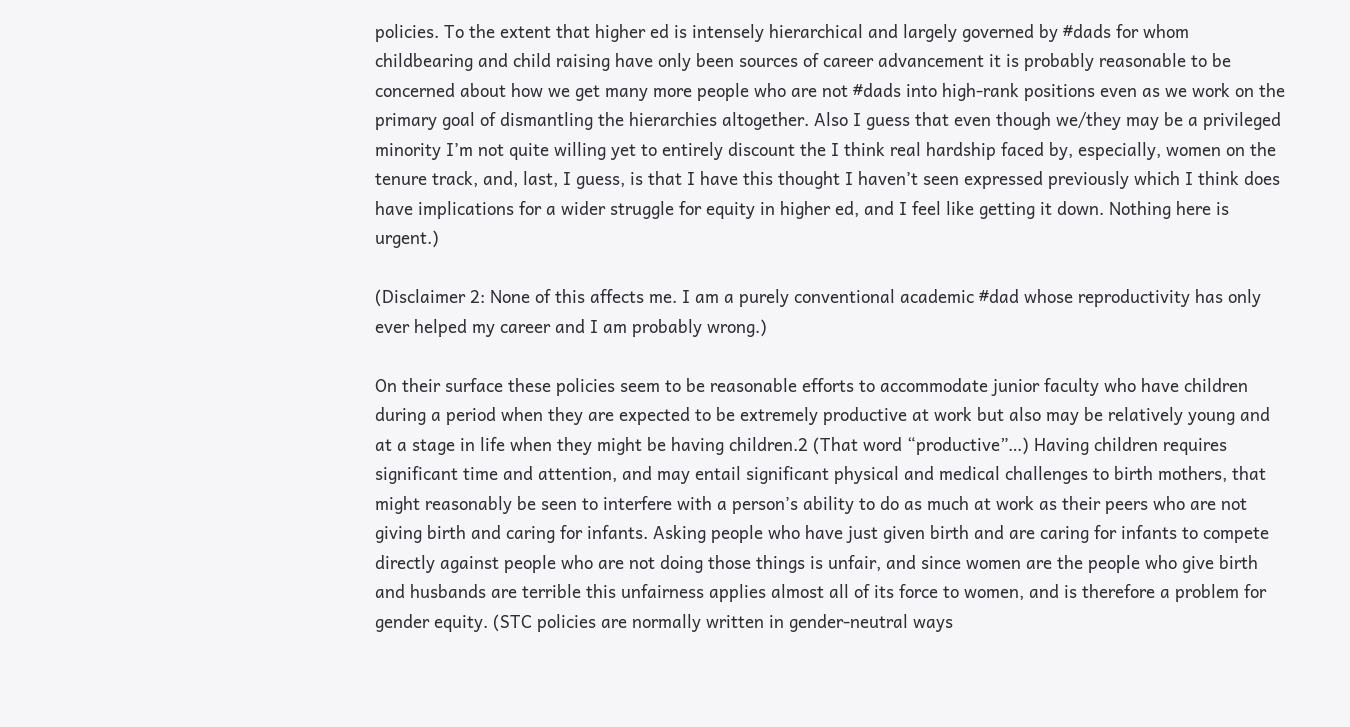policies. To the extent that higher ed is intensely hierarchical and largely governed by #dads for whom childbearing and child raising have only been sources of career advancement it is probably reasonable to be concerned about how we get many more people who are not #dads into high-rank positions even as we work on the primary goal of dismantling the hierarchies altogether. Also I guess that even though we/they may be a privileged minority I’m not quite willing yet to entirely discount the I think real hardship faced by, especially, women on the tenure track, and, last, I guess, is that I have this thought I haven’t seen expressed previously which I think does have implications for a wider struggle for equity in higher ed, and I feel like getting it down. Nothing here is urgent.)

(Disclaimer 2: None of this affects me. I am a purely conventional academic #dad whose reproductivity has only ever helped my career and I am probably wrong.)

On their surface these policies seem to be reasonable efforts to accommodate junior faculty who have children during a period when they are expected to be extremely productive at work but also may be relatively young and at a stage in life when they might be having children.2 (That word “productive”…) Having children requires significant time and attention, and may entail significant physical and medical challenges to birth mothers, that might reasonably be seen to interfere with a person’s ability to do as much at work as their peers who are not giving birth and caring for infants. Asking people who have just given birth and are caring for infants to compete directly against people who are not doing those things is unfair, and since women are the people who give birth and husbands are terrible this unfairness applies almost all of its force to women, and is therefore a problem for gender equity. (STC policies are normally written in gender-neutral ways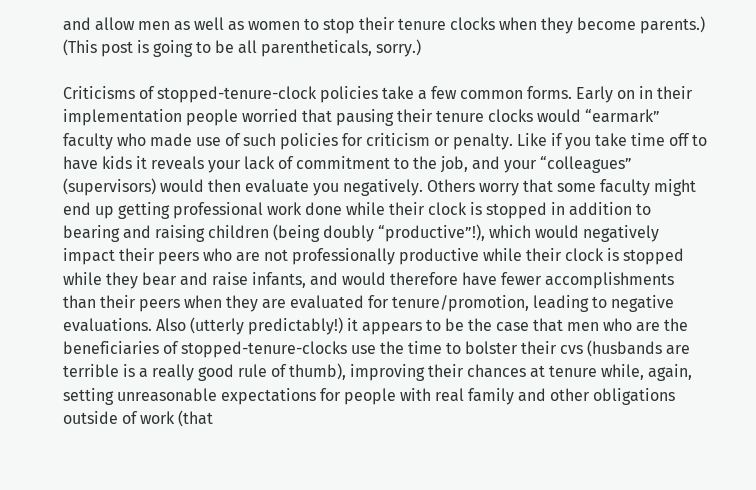and allow men as well as women to stop their tenure clocks when they become parents.) (This post is going to be all parentheticals, sorry.)

Criticisms of stopped-tenure-clock policies take a few common forms. Early on in their implementation people worried that pausing their tenure clocks would “earmark” faculty who made use of such policies for criticism or penalty. Like if you take time off to have kids it reveals your lack of commitment to the job, and your “colleagues” (supervisors) would then evaluate you negatively. Others worry that some faculty might end up getting professional work done while their clock is stopped in addition to bearing and raising children (being doubly “productive”!), which would negatively impact their peers who are not professionally productive while their clock is stopped while they bear and raise infants, and would therefore have fewer accomplishments than their peers when they are evaluated for tenure/promotion, leading to negative evaluations. Also (utterly predictably!) it appears to be the case that men who are the beneficiaries of stopped-tenure-clocks use the time to bolster their cvs (husbands are terrible is a really good rule of thumb), improving their chances at tenure while, again, setting unreasonable expectations for people with real family and other obligations outside of work (that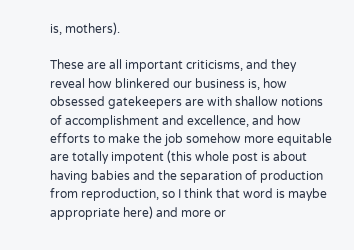is, mothers).

These are all important criticisms, and they reveal how blinkered our business is, how obsessed gatekeepers are with shallow notions of accomplishment and excellence, and how efforts to make the job somehow more equitable are totally impotent (this whole post is about having babies and the separation of production from reproduction, so I think that word is maybe appropriate here) and more or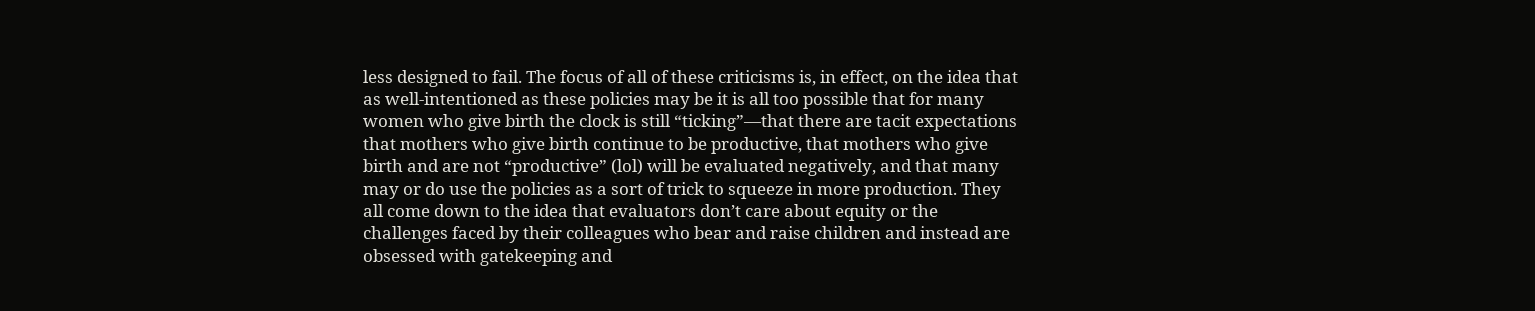less designed to fail. The focus of all of these criticisms is, in effect, on the idea that as well-intentioned as these policies may be it is all too possible that for many women who give birth the clock is still “ticking”—that there are tacit expectations that mothers who give birth continue to be productive, that mothers who give birth and are not “productive” (lol) will be evaluated negatively, and that many may or do use the policies as a sort of trick to squeeze in more production. They all come down to the idea that evaluators don’t care about equity or the challenges faced by their colleagues who bear and raise children and instead are obsessed with gatekeeping and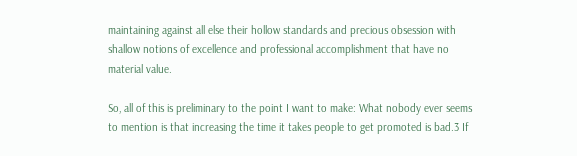maintaining against all else their hollow standards and precious obsession with shallow notions of excellence and professional accomplishment that have no material value.

So, all of this is preliminary to the point I want to make: What nobody ever seems to mention is that increasing the time it takes people to get promoted is bad.3 If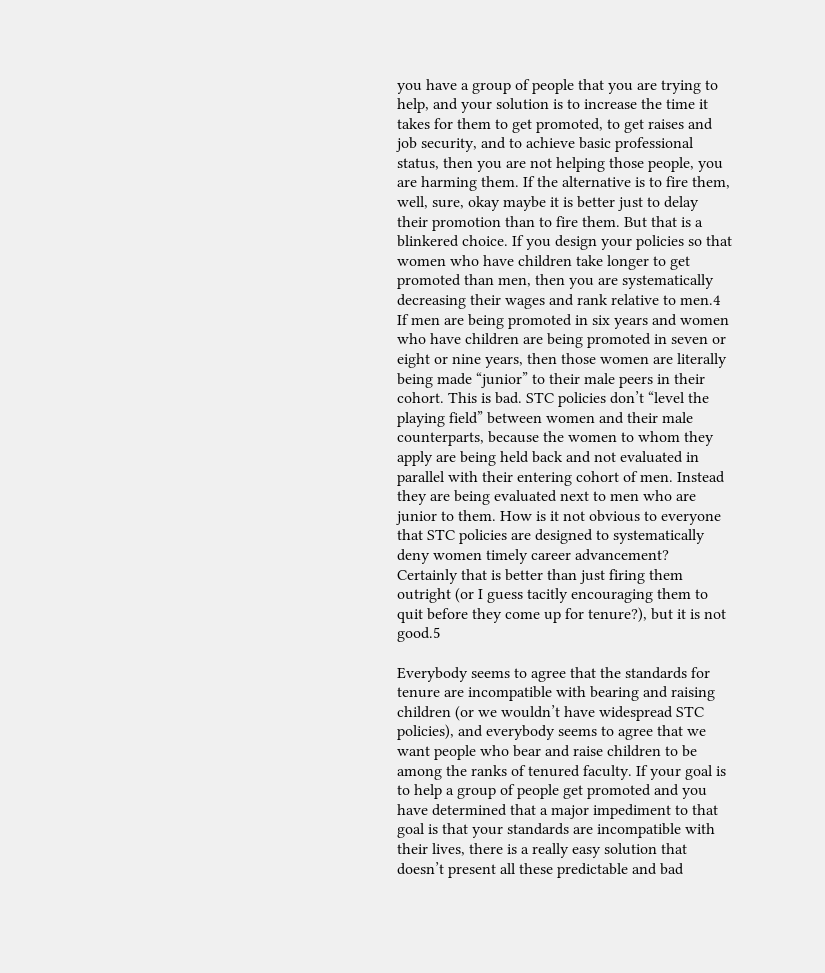you have a group of people that you are trying to help, and your solution is to increase the time it takes for them to get promoted, to get raises and job security, and to achieve basic professional status, then you are not helping those people, you are harming them. If the alternative is to fire them, well, sure, okay maybe it is better just to delay their promotion than to fire them. But that is a blinkered choice. If you design your policies so that women who have children take longer to get promoted than men, then you are systematically decreasing their wages and rank relative to men.4 If men are being promoted in six years and women who have children are being promoted in seven or eight or nine years, then those women are literally being made “junior” to their male peers in their cohort. This is bad. STC policies don’t “level the playing field” between women and their male counterparts, because the women to whom they apply are being held back and not evaluated in parallel with their entering cohort of men. Instead they are being evaluated next to men who are junior to them. How is it not obvious to everyone that STC policies are designed to systematically deny women timely career advancement? Certainly that is better than just firing them outright (or I guess tacitly encouraging them to quit before they come up for tenure?), but it is not good.5

Everybody seems to agree that the standards for tenure are incompatible with bearing and raising children (or we wouldn’t have widespread STC policies), and everybody seems to agree that we want people who bear and raise children to be among the ranks of tenured faculty. If your goal is to help a group of people get promoted and you have determined that a major impediment to that goal is that your standards are incompatible with their lives, there is a really easy solution that doesn’t present all these predictable and bad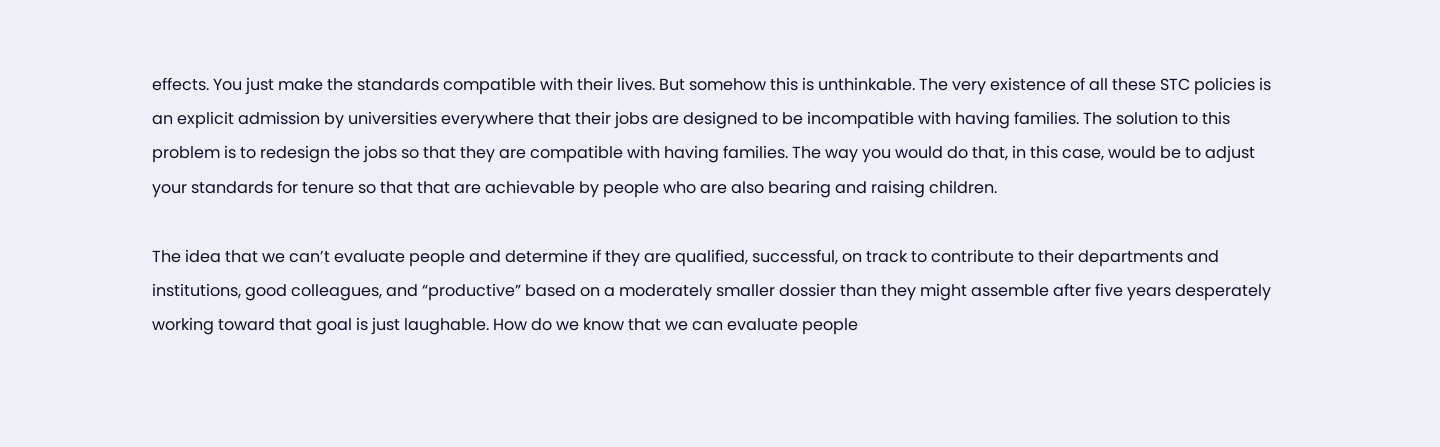effects. You just make the standards compatible with their lives. But somehow this is unthinkable. The very existence of all these STC policies is an explicit admission by universities everywhere that their jobs are designed to be incompatible with having families. The solution to this problem is to redesign the jobs so that they are compatible with having families. The way you would do that, in this case, would be to adjust your standards for tenure so that that are achievable by people who are also bearing and raising children.

The idea that we can’t evaluate people and determine if they are qualified, successful, on track to contribute to their departments and institutions, good colleagues, and “productive” based on a moderately smaller dossier than they might assemble after five years desperately working toward that goal is just laughable. How do we know that we can evaluate people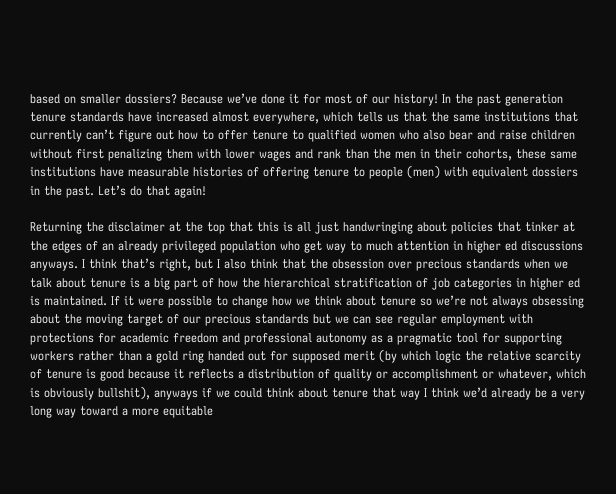based on smaller dossiers? Because we’ve done it for most of our history! In the past generation tenure standards have increased almost everywhere, which tells us that the same institutions that currently can’t figure out how to offer tenure to qualified women who also bear and raise children without first penalizing them with lower wages and rank than the men in their cohorts, these same institutions have measurable histories of offering tenure to people (men) with equivalent dossiers in the past. Let’s do that again!

Returning the disclaimer at the top that this is all just handwringing about policies that tinker at the edges of an already privileged population who get way to much attention in higher ed discussions anyways. I think that’s right, but I also think that the obsession over precious standards when we talk about tenure is a big part of how the hierarchical stratification of job categories in higher ed is maintained. If it were possible to change how we think about tenure so we’re not always obsessing about the moving target of our precious standards but we can see regular employment with protections for academic freedom and professional autonomy as a pragmatic tool for supporting workers rather than a gold ring handed out for supposed merit (by which logic the relative scarcity of tenure is good because it reflects a distribution of quality or accomplishment or whatever, which is obviously bullshit), anyways if we could think about tenure that way I think we’d already be a very long way toward a more equitable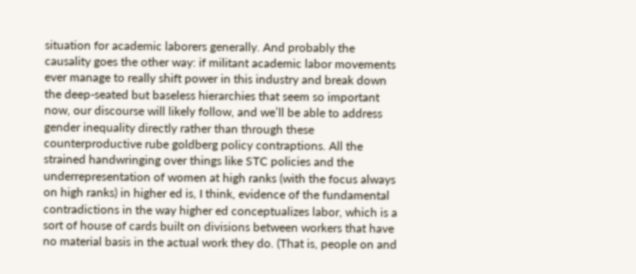situation for academic laborers generally. And probably the causality goes the other way: if militant academic labor movements ever manage to really shift power in this industry and break down the deep-seated but baseless hierarchies that seem so important now, our discourse will likely follow, and we’ll be able to address gender inequality directly rather than through these counterproductive rube goldberg policy contraptions. All the strained handwringing over things like STC policies and the underrepresentation of women at high ranks (with the focus always on high ranks) in higher ed is, I think, evidence of the fundamental contradictions in the way higher ed conceptualizes labor, which is a sort of house of cards built on divisions between workers that have no material basis in the actual work they do. (That is, people on and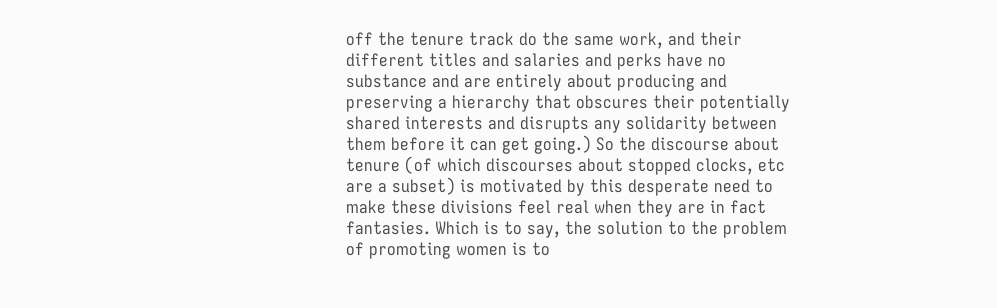off the tenure track do the same work, and their different titles and salaries and perks have no substance and are entirely about producing and preserving a hierarchy that obscures their potentially shared interests and disrupts any solidarity between them before it can get going.) So the discourse about tenure (of which discourses about stopped clocks, etc are a subset) is motivated by this desperate need to make these divisions feel real when they are in fact fantasies. Which is to say, the solution to the problem of promoting women is to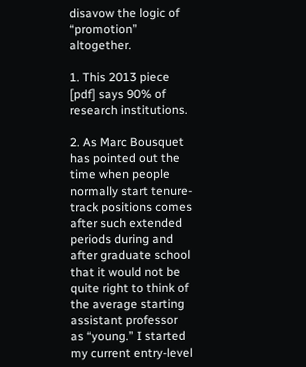disavow the logic of “promotion” altogether.

1. This 2013 piece [pdf] says 90% of research institutions.

2. As Marc Bousquet has pointed out the time when people normally start tenure-track positions comes after such extended periods during and after graduate school that it would not be quite right to think of the average starting assistant professor as “young.” I started my current entry-level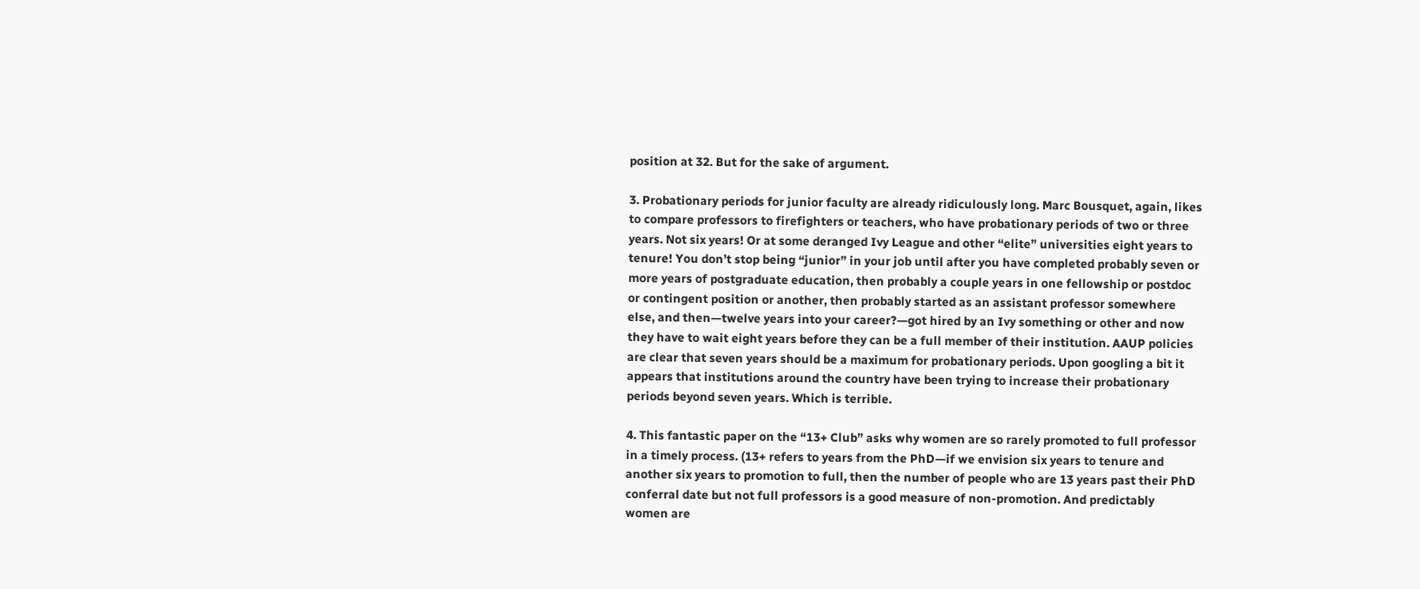position at 32. But for the sake of argument.

3. Probationary periods for junior faculty are already ridiculously long. Marc Bousquet, again, likes to compare professors to firefighters or teachers, who have probationary periods of two or three years. Not six years! Or at some deranged Ivy League and other “elite” universities eight years to tenure! You don’t stop being “junior” in your job until after you have completed probably seven or more years of postgraduate education, then probably a couple years in one fellowship or postdoc or contingent position or another, then probably started as an assistant professor somewhere else, and then—twelve years into your career?—got hired by an Ivy something or other and now they have to wait eight years before they can be a full member of their institution. AAUP policies are clear that seven years should be a maximum for probationary periods. Upon googling a bit it appears that institutions around the country have been trying to increase their probationary periods beyond seven years. Which is terrible.

4. This fantastic paper on the “13+ Club” asks why women are so rarely promoted to full professor in a timely process. (13+ refers to years from the PhD—if we envision six years to tenure and another six years to promotion to full, then the number of people who are 13 years past their PhD conferral date but not full professors is a good measure of non-promotion. And predictably women are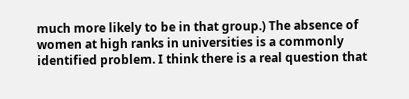much more likely to be in that group.) The absence of women at high ranks in universities is a commonly identified problem. I think there is a real question that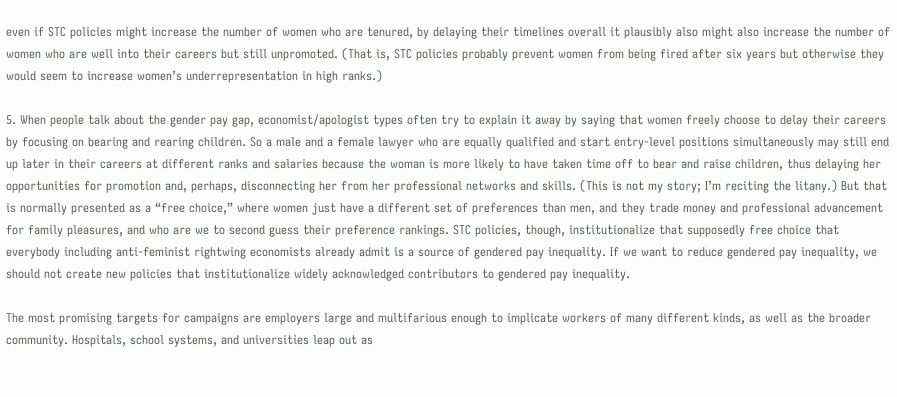even if STC policies might increase the number of women who are tenured, by delaying their timelines overall it plausibly also might also increase the number of women who are well into their careers but still unpromoted. (That is, STC policies probably prevent women from being fired after six years but otherwise they would seem to increase women’s underrepresentation in high ranks.)

5. When people talk about the gender pay gap, economist/apologist types often try to explain it away by saying that women freely choose to delay their careers by focusing on bearing and rearing children. So a male and a female lawyer who are equally qualified and start entry-level positions simultaneously may still end up later in their careers at different ranks and salaries because the woman is more likely to have taken time off to bear and raise children, thus delaying her opportunities for promotion and, perhaps, disconnecting her from her professional networks and skills. (This is not my story; I’m reciting the litany.) But that is normally presented as a “free choice,” where women just have a different set of preferences than men, and they trade money and professional advancement for family pleasures, and who are we to second guess their preference rankings. STC policies, though, institutionalize that supposedly free choice that everybody including anti-feminist rightwing economists already admit is a source of gendered pay inequality. If we want to reduce gendered pay inequality, we should not create new policies that institutionalize widely acknowledged contributors to gendered pay inequality.

The most promising targets for campaigns are employers large and multifarious enough to implicate workers of many different kinds, as well as the broader community. Hospitals, school systems, and universities leap out as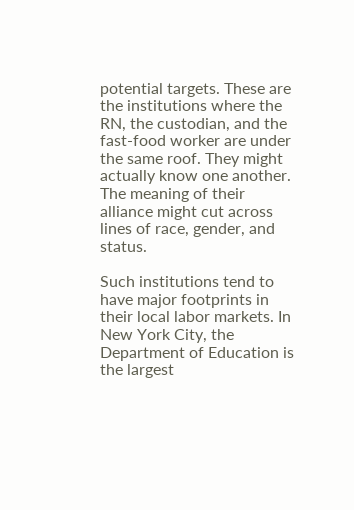potential targets. These are the institutions where the RN, the custodian, and the fast-food worker are under the same roof. They might actually know one another. The meaning of their alliance might cut across lines of race, gender, and status.

Such institutions tend to have major footprints in their local labor markets. In New York City, the Department of Education is the largest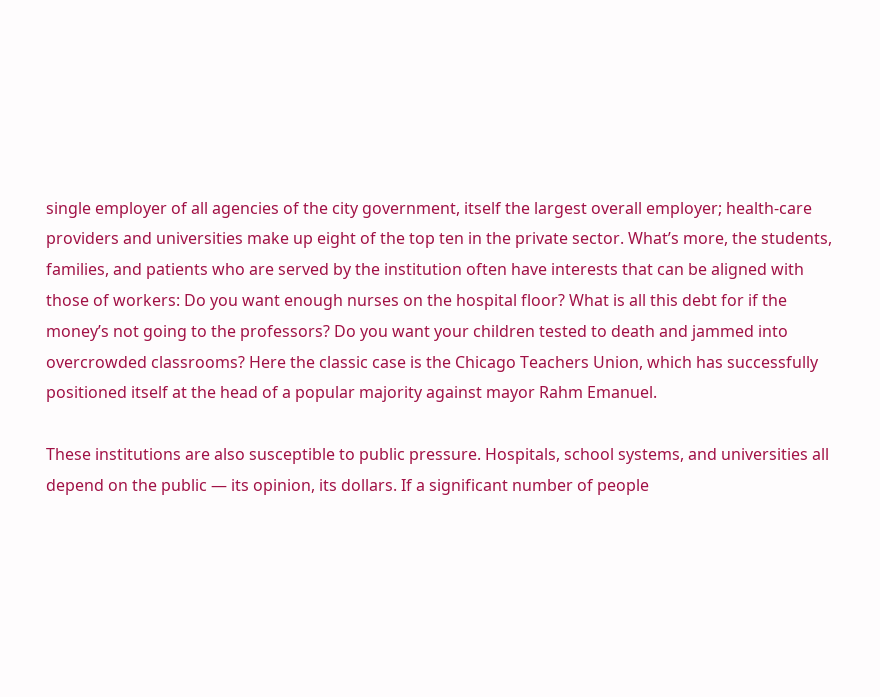single employer of all agencies of the city government, itself the largest overall employer; health-care providers and universities make up eight of the top ten in the private sector. What’s more, the students, families, and patients who are served by the institution often have interests that can be aligned with those of workers: Do you want enough nurses on the hospital floor? What is all this debt for if the money’s not going to the professors? Do you want your children tested to death and jammed into overcrowded classrooms? Here the classic case is the Chicago Teachers Union, which has successfully positioned itself at the head of a popular majority against mayor Rahm Emanuel.

These institutions are also susceptible to public pressure. Hospitals, school systems, and universities all depend on the public — its opinion, its dollars. If a significant number of people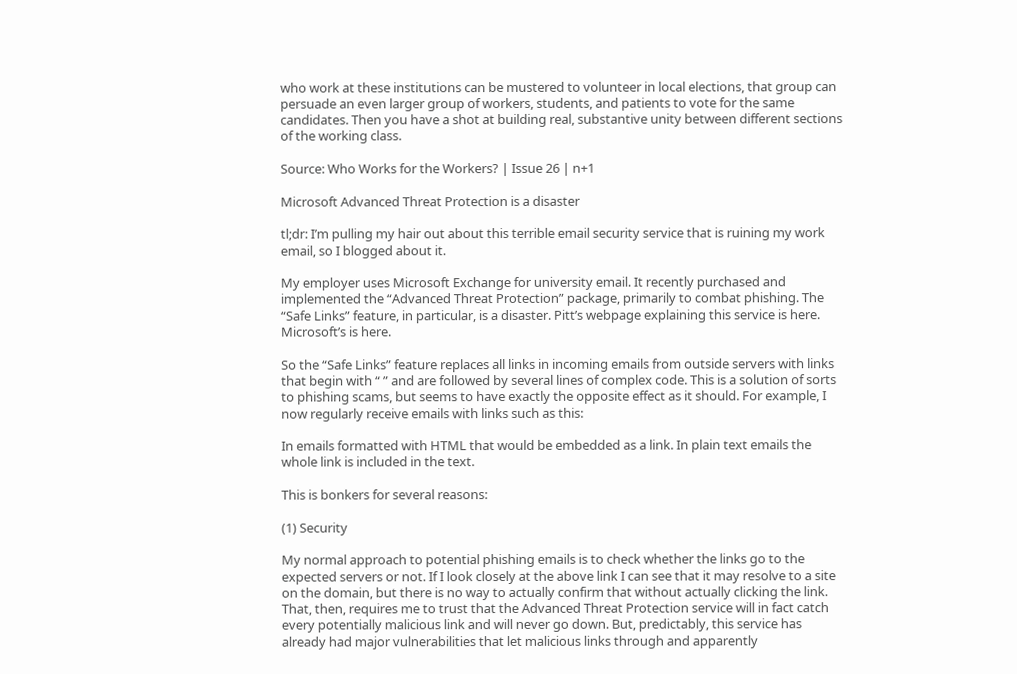who work at these institutions can be mustered to volunteer in local elections, that group can persuade an even larger group of workers, students, and patients to vote for the same candidates. Then you have a shot at building real, substantive unity between different sections of the working class.

Source: Who Works for the Workers? | Issue 26 | n+1

Microsoft Advanced Threat Protection is a disaster

tl;dr: I’m pulling my hair out about this terrible email security service that is ruining my work email, so I blogged about it.

My employer uses Microsoft Exchange for university email. It recently purchased and implemented the “Advanced Threat Protection” package, primarily to combat phishing. The “Safe Links” feature, in particular, is a disaster. Pitt’s webpage explaining this service is here. Microsoft’s is here.

So the “Safe Links” feature replaces all links in incoming emails from outside servers with links that begin with “ ” and are followed by several lines of complex code. This is a solution of sorts to phishing scams, but seems to have exactly the opposite effect as it should. For example, I now regularly receive emails with links such as this:

In emails formatted with HTML that would be embedded as a link. In plain text emails the whole link is included in the text.

This is bonkers for several reasons:

(1) Security

My normal approach to potential phishing emails is to check whether the links go to the expected servers or not. If I look closely at the above link I can see that it may resolve to a site on the domain, but there is no way to actually confirm that without actually clicking the link. That, then, requires me to trust that the Advanced Threat Protection service will in fact catch every potentially malicious link and will never go down. But, predictably, this service has already had major vulnerabilities that let malicious links through and apparently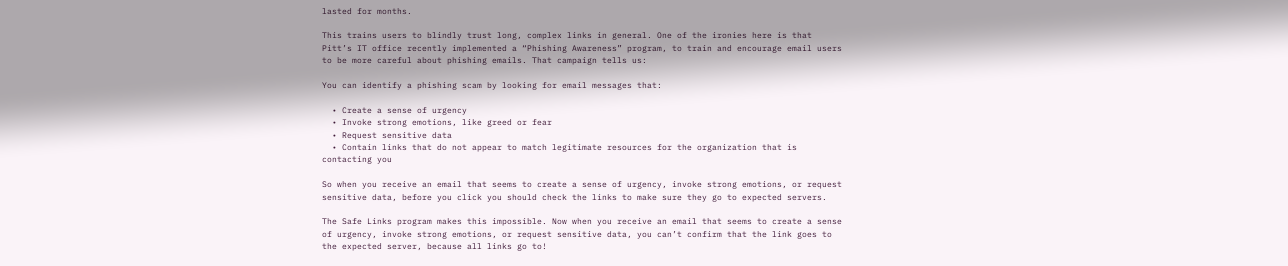lasted for months.

This trains users to blindly trust long, complex links in general. One of the ironies here is that Pitt’s IT office recently implemented a “Phishing Awareness” program, to train and encourage email users to be more careful about phishing emails. That campaign tells us:

You can identify a phishing scam by looking for email messages that:

  • Create a sense of urgency
  • Invoke strong emotions, like greed or fear
  • Request sensitive data
  • Contain links that do not appear to match legitimate resources for the organization that is contacting you

So when you receive an email that seems to create a sense of urgency, invoke strong emotions, or request sensitive data, before you click you should check the links to make sure they go to expected servers.

The Safe Links program makes this impossible. Now when you receive an email that seems to create a sense of urgency, invoke strong emotions, or request sensitive data, you can’t confirm that the link goes to the expected server, because all links go to!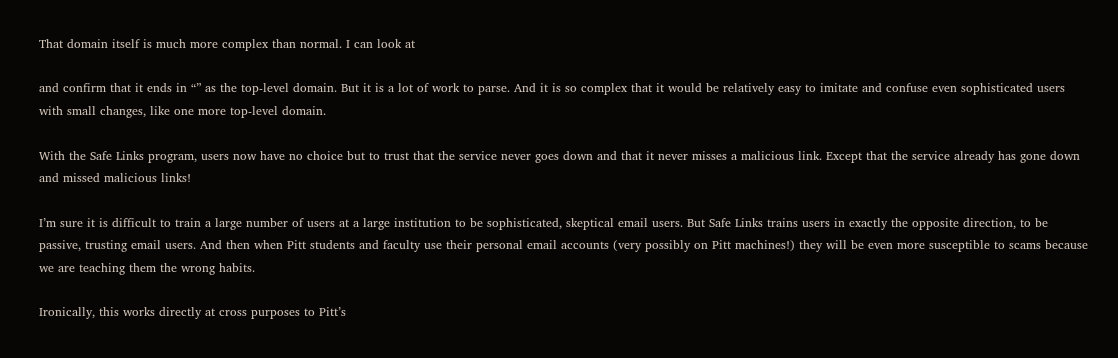That domain itself is much more complex than normal. I can look at

and confirm that it ends in “” as the top-level domain. But it is a lot of work to parse. And it is so complex that it would be relatively easy to imitate and confuse even sophisticated users with small changes, like one more top-level domain.

With the Safe Links program, users now have no choice but to trust that the service never goes down and that it never misses a malicious link. Except that the service already has gone down and missed malicious links!

I’m sure it is difficult to train a large number of users at a large institution to be sophisticated, skeptical email users. But Safe Links trains users in exactly the opposite direction, to be passive, trusting email users. And then when Pitt students and faculty use their personal email accounts (very possibly on Pitt machines!) they will be even more susceptible to scams because we are teaching them the wrong habits.

Ironically, this works directly at cross purposes to Pitt’s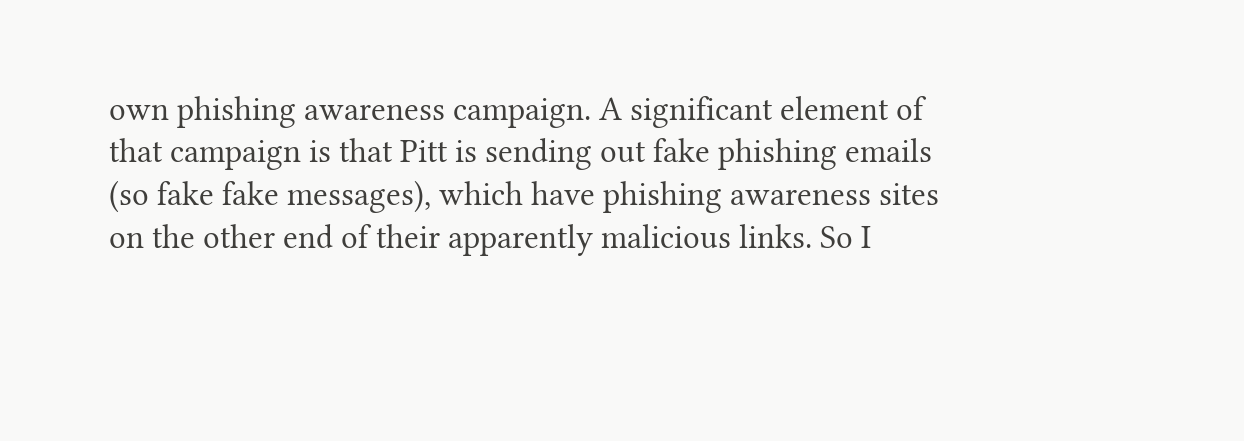own phishing awareness campaign. A significant element of that campaign is that Pitt is sending out fake phishing emails (so fake fake messages), which have phishing awareness sites on the other end of their apparently malicious links. So I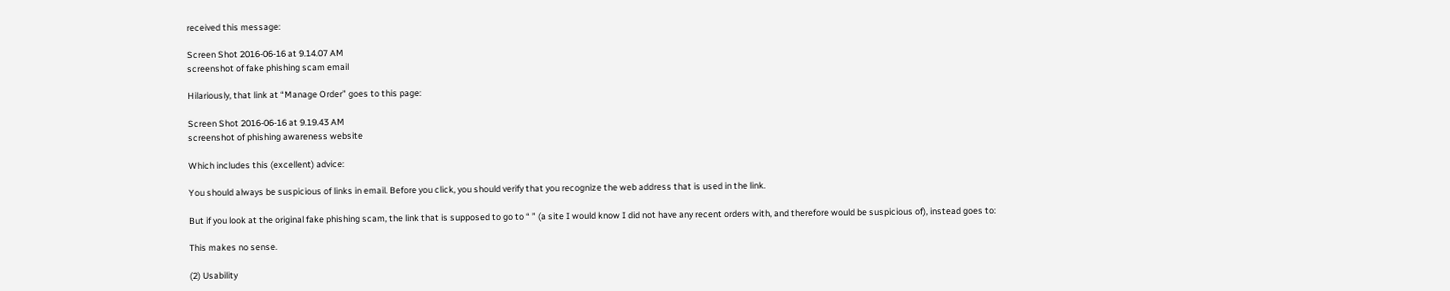received this message:

Screen Shot 2016-06-16 at 9.14.07 AM
screenshot of fake phishing scam email

Hilariously, that link at “Manage Order” goes to this page:

Screen Shot 2016-06-16 at 9.19.43 AM
screenshot of phishing awareness website

Which includes this (excellent) advice:

You should always be suspicious of links in email. Before you click, you should verify that you recognize the web address that is used in the link.

But if you look at the original fake phishing scam, the link that is supposed to go to “ ” (a site I would know I did not have any recent orders with, and therefore would be suspicious of), instead goes to:

This makes no sense.

(2) Usability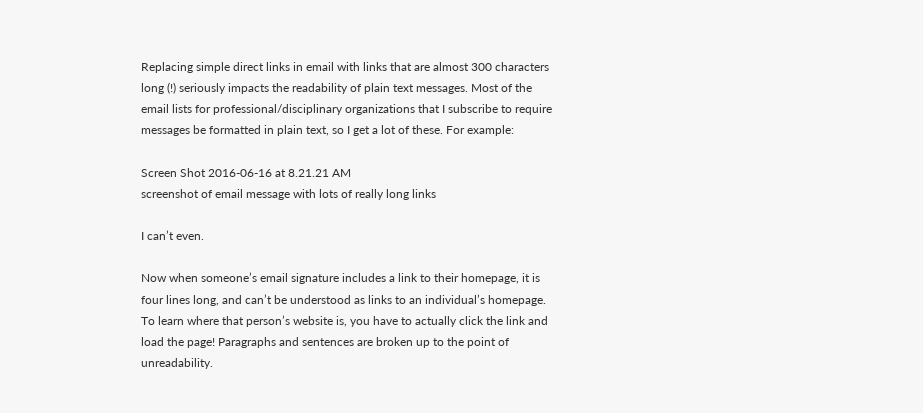Replacing simple direct links in email with links that are almost 300 characters long (!) seriously impacts the readability of plain text messages. Most of the email lists for professional/disciplinary organizations that I subscribe to require messages be formatted in plain text, so I get a lot of these. For example:

Screen Shot 2016-06-16 at 8.21.21 AM
screenshot of email message with lots of really long links

I can’t even.

Now when someone’s email signature includes a link to their homepage, it is four lines long, and can’t be understood as links to an individual’s homepage. To learn where that person’s website is, you have to actually click the link and load the page! Paragraphs and sentences are broken up to the point of unreadability.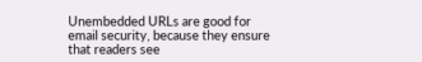Unembedded URLs are good for email security, because they ensure that readers see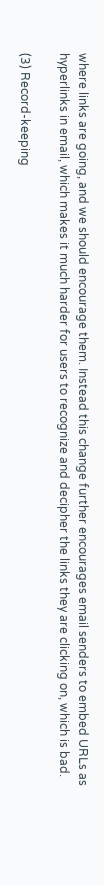where links are going, and we should encourage them. Instead this change further encourages email senders to embed URLs as hyperlinks in email, which makes it much harder for users to recognize and decipher the links they are clicking on, which is bad.

(3) Record-keeping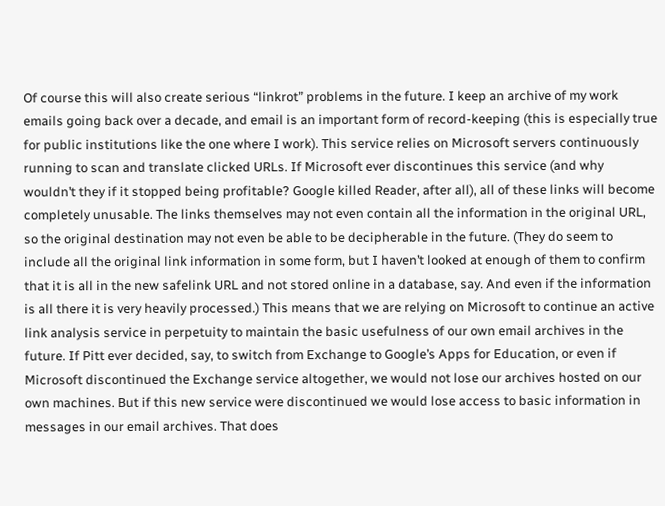Of course this will also create serious “linkrot” problems in the future. I keep an archive of my work emails going back over a decade, and email is an important form of record-keeping (this is especially true for public institutions like the one where I work). This service relies on Microsoft servers continuously running to scan and translate clicked URLs. If Microsoft ever discontinues this service (and why wouldn’t they if it stopped being profitable? Google killed Reader, after all), all of these links will become completely unusable. The links themselves may not even contain all the information in the original URL, so the original destination may not even be able to be decipherable in the future. (They do seem to include all the original link information in some form, but I haven’t looked at enough of them to confirm that it is all in the new safelink URL and not stored online in a database, say. And even if the information is all there it is very heavily processed.) This means that we are relying on Microsoft to continue an active link analysis service in perpetuity to maintain the basic usefulness of our own email archives in the future. If Pitt ever decided, say, to switch from Exchange to Google’s Apps for Education, or even if Microsoft discontinued the Exchange service altogether, we would not lose our archives hosted on our own machines. But if this new service were discontinued we would lose access to basic information in messages in our email archives. That does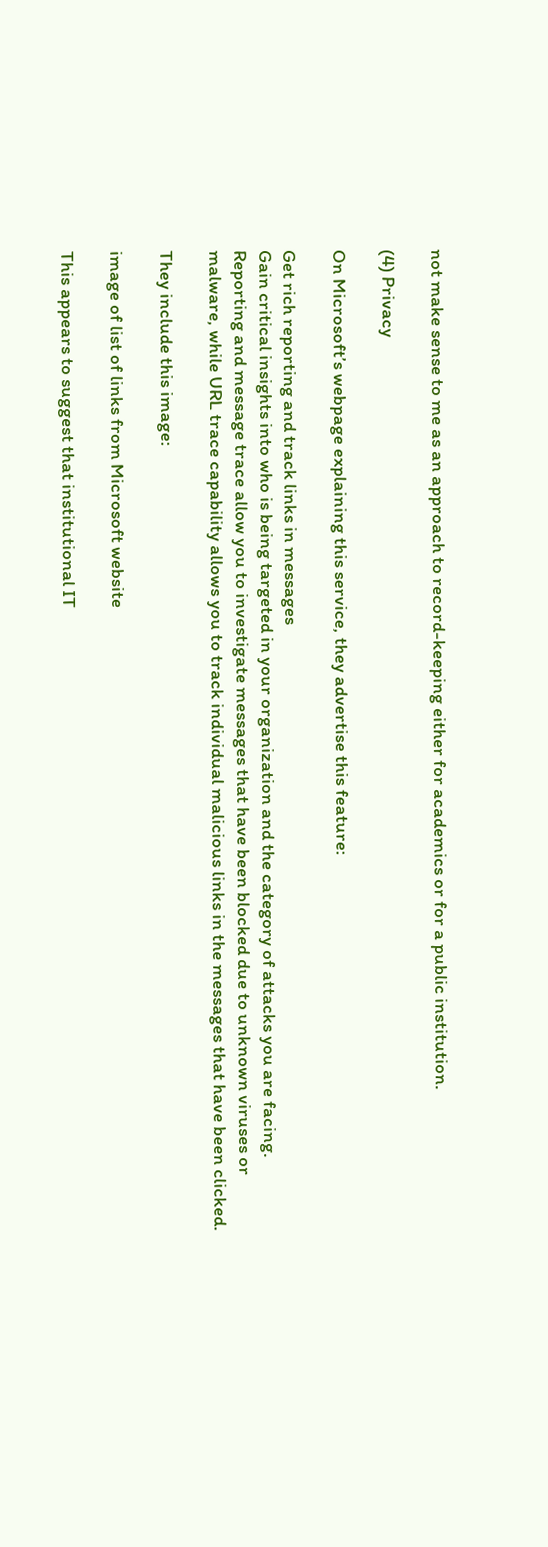not make sense to me as an approach to record-keeping either for academics or for a public institution.

(4) Privacy

On Microsoft’s webpage explaining this service, they advertise this feature:

Get rich reporting and track links in messages
Gain critical insights into who is being targeted in your organization and the category of attacks you are facing. Reporting and message trace allow you to investigate messages that have been blocked due to unknown viruses or malware, while URL trace capability allows you to track individual malicious links in the messages that have been clicked.

They include this image:

image of list of links from Microsoft website

This appears to suggest that institutional IT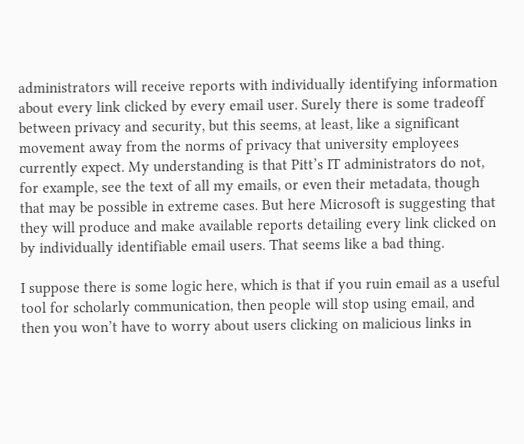administrators will receive reports with individually identifying information about every link clicked by every email user. Surely there is some tradeoff between privacy and security, but this seems, at least, like a significant movement away from the norms of privacy that university employees currently expect. My understanding is that Pitt’s IT administrators do not, for example, see the text of all my emails, or even their metadata, though that may be possible in extreme cases. But here Microsoft is suggesting that they will produce and make available reports detailing every link clicked on by individually identifiable email users. That seems like a bad thing.

I suppose there is some logic here, which is that if you ruin email as a useful tool for scholarly communication, then people will stop using email, and then you won’t have to worry about users clicking on malicious links in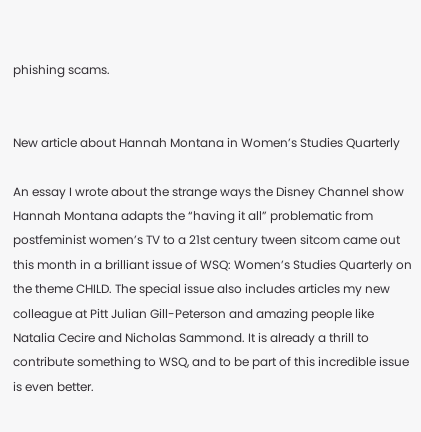phishing scams.


New article about Hannah Montana in Women’s Studies Quarterly

An essay I wrote about the strange ways the Disney Channel show Hannah Montana adapts the “having it all” problematic from postfeminist women’s TV to a 21st century tween sitcom came out this month in a brilliant issue of WSQ: Women’s Studies Quarterly on the theme CHILD. The special issue also includes articles my new colleague at Pitt Julian Gill-Peterson and amazing people like Natalia Cecire and Nicholas Sammond. It is already a thrill to contribute something to WSQ, and to be part of this incredible issue is even better.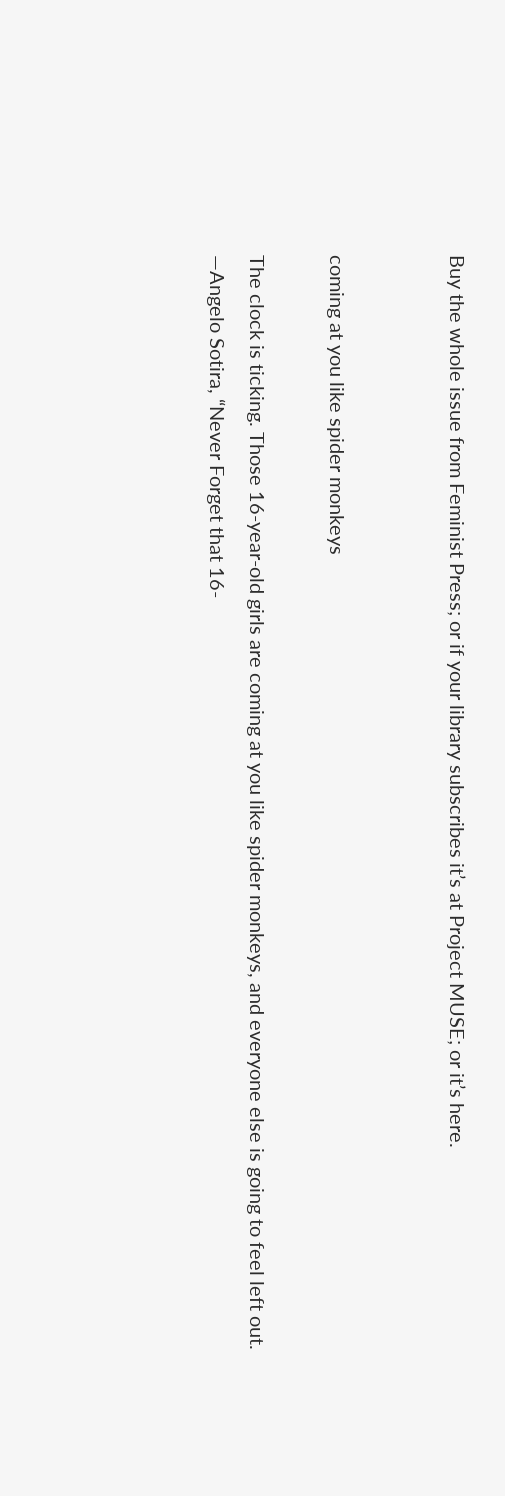Buy the whole issue from Feminist Press; or if your library subscribes it’s at Project MUSE; or it’s here.


coming at you like spider monkeys

The clock is ticking. Those 16-year-old girls are coming at you like spider monkeys, and everyone else is going to feel left out. —Angelo Sotira, “Never Forget that 16-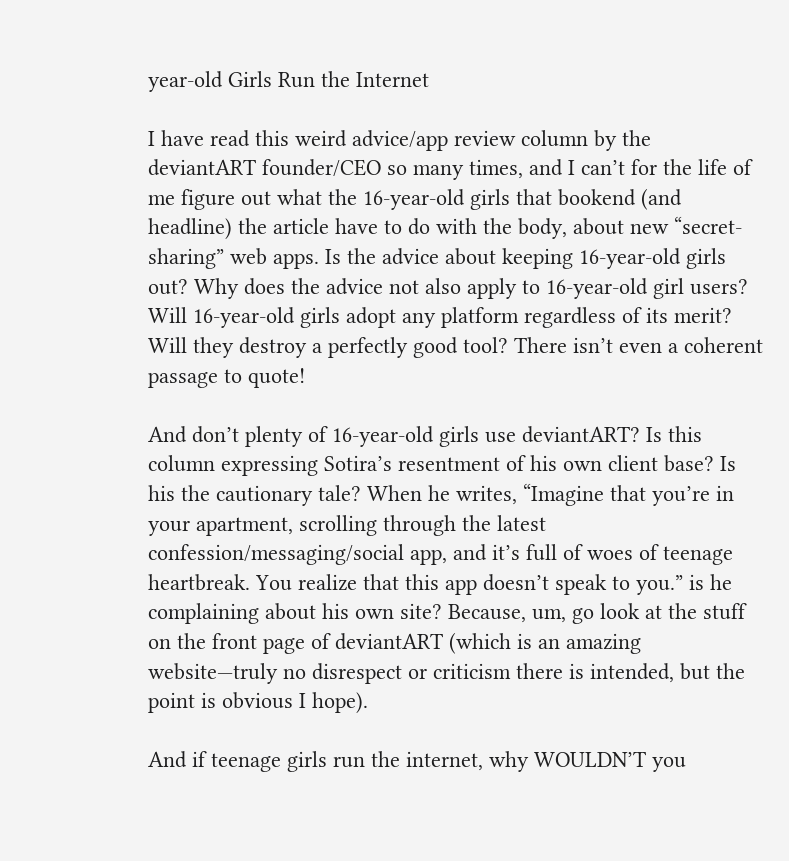year-old Girls Run the Internet

I have read this weird advice/app review column by the deviantART founder/CEO so many times, and I can’t for the life of me figure out what the 16-year-old girls that bookend (and headline) the article have to do with the body, about new “secret-sharing” web apps. Is the advice about keeping 16-year-old girls out? Why does the advice not also apply to 16-year-old girl users? Will 16-year-old girls adopt any platform regardless of its merit? Will they destroy a perfectly good tool? There isn’t even a coherent passage to quote!

And don’t plenty of 16-year-old girls use deviantART? Is this column expressing Sotira’s resentment of his own client base? Is his the cautionary tale? When he writes, “Imagine that you’re in your apartment, scrolling through the latest confession/messaging/social app, and it’s full of woes of teenage heartbreak. You realize that this app doesn’t speak to you.” is he complaining about his own site? Because, um, go look at the stuff on the front page of deviantART (which is an amazing website—truly no disrespect or criticism there is intended, but the point is obvious I hope).

And if teenage girls run the internet, why WOULDN’T you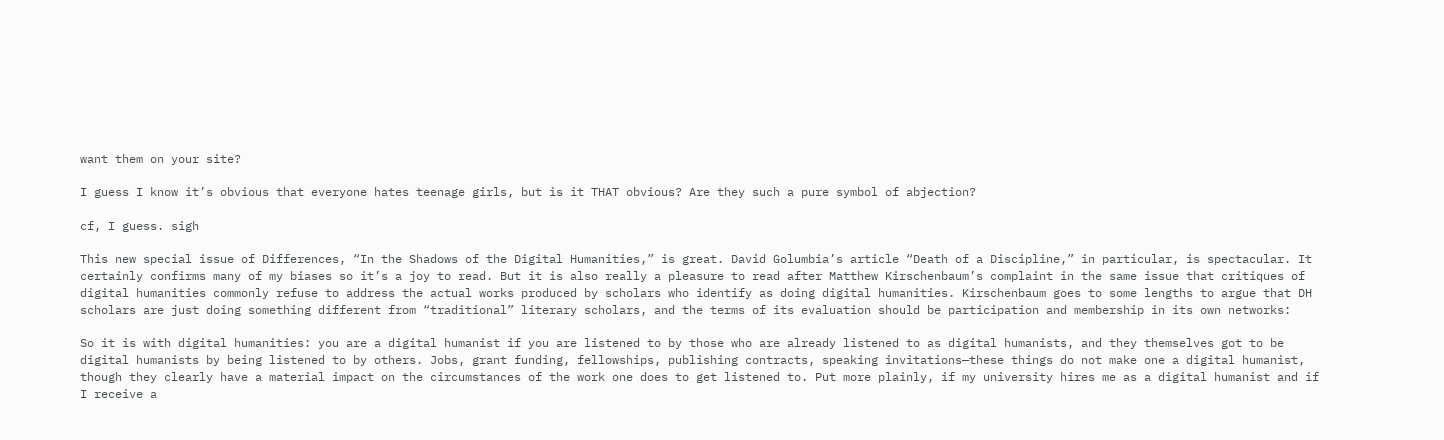want them on your site?

I guess I know it’s obvious that everyone hates teenage girls, but is it THAT obvious? Are they such a pure symbol of abjection?

cf, I guess. sigh

This new special issue of Differences, “In the Shadows of the Digital Humanities,” is great. David Golumbia’s article “Death of a Discipline,” in particular, is spectacular. It certainly confirms many of my biases so it’s a joy to read. But it is also really a pleasure to read after Matthew Kirschenbaum’s complaint in the same issue that critiques of digital humanities commonly refuse to address the actual works produced by scholars who identify as doing digital humanities. Kirschenbaum goes to some lengths to argue that DH scholars are just doing something different from “traditional” literary scholars, and the terms of its evaluation should be participation and membership in its own networks:

So it is with digital humanities: you are a digital humanist if you are listened to by those who are already listened to as digital humanists, and they themselves got to be digital humanists by being listened to by others. Jobs, grant funding, fellowships, publishing contracts, speaking invitations—these things do not make one a digital humanist, though they clearly have a material impact on the circumstances of the work one does to get listened to. Put more plainly, if my university hires me as a digital humanist and if I receive a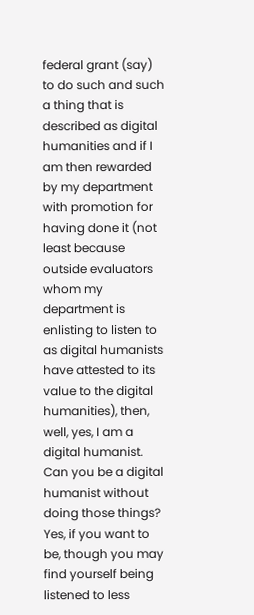federal grant (say) to do such and such a thing that is described as digital humanities and if I am then rewarded by my department with promotion for having done it (not least because outside evaluators whom my department is enlisting to listen to as digital humanists have attested to its value to the digital humanities), then, well, yes, I am a digital humanist. Can you be a digital humanist without doing those things? Yes, if you want to be, though you may find yourself being listened to less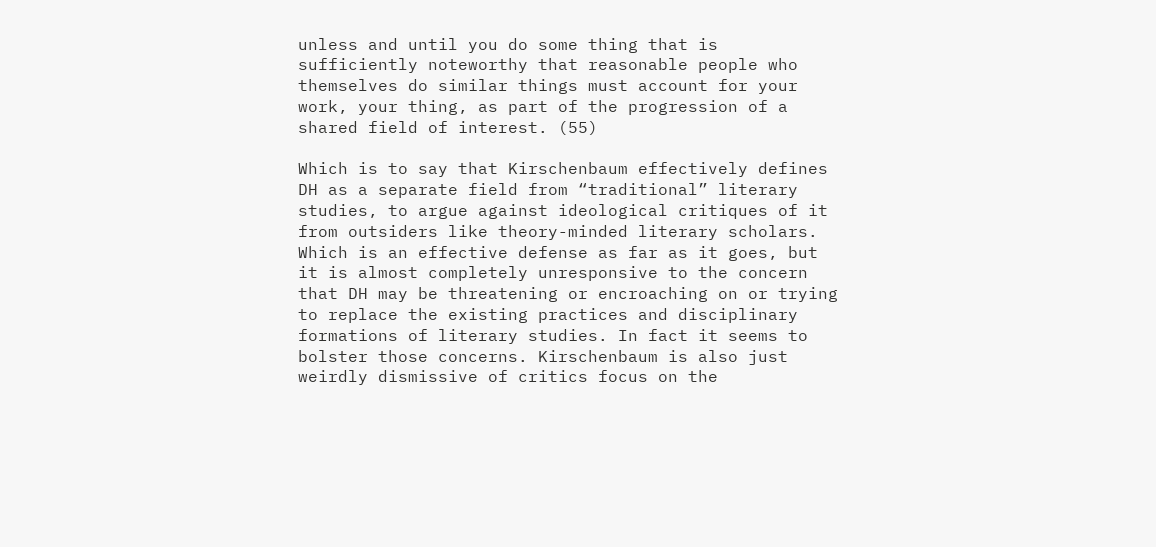unless and until you do some thing that is sufficiently noteworthy that reasonable people who themselves do similar things must account for your work, your thing, as part of the progression of a shared field of interest. (55)

Which is to say that Kirschenbaum effectively defines DH as a separate field from “traditional” literary studies, to argue against ideological critiques of it from outsiders like theory-minded literary scholars. Which is an effective defense as far as it goes, but  it is almost completely unresponsive to the concern that DH may be threatening or encroaching on or trying to replace the existing practices and disciplinary formations of literary studies. In fact it seems to bolster those concerns. Kirschenbaum is also just weirdly dismissive of critics focus on the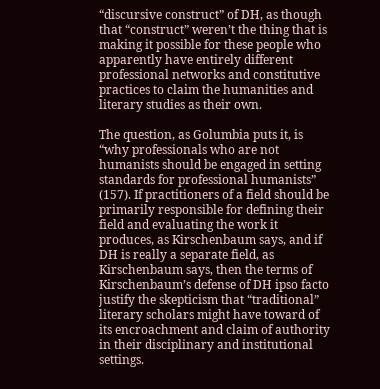“discursive construct” of DH, as though that “construct” weren’t the thing that is making it possible for these people who apparently have entirely different professional networks and constitutive practices to claim the humanities and literary studies as their own.

The question, as Golumbia puts it, is “why professionals who are not humanists should be engaged in setting standards for professional humanists” (157). If practitioners of a field should be primarily responsible for defining their field and evaluating the work it produces, as Kirschenbaum says, and if DH is really a separate field, as Kirschenbaum says, then the terms of Kirschenbaum’s defense of DH ipso facto justify the skepticism that “traditional” literary scholars might have toward of its encroachment and claim of authority in their disciplinary and institutional settings.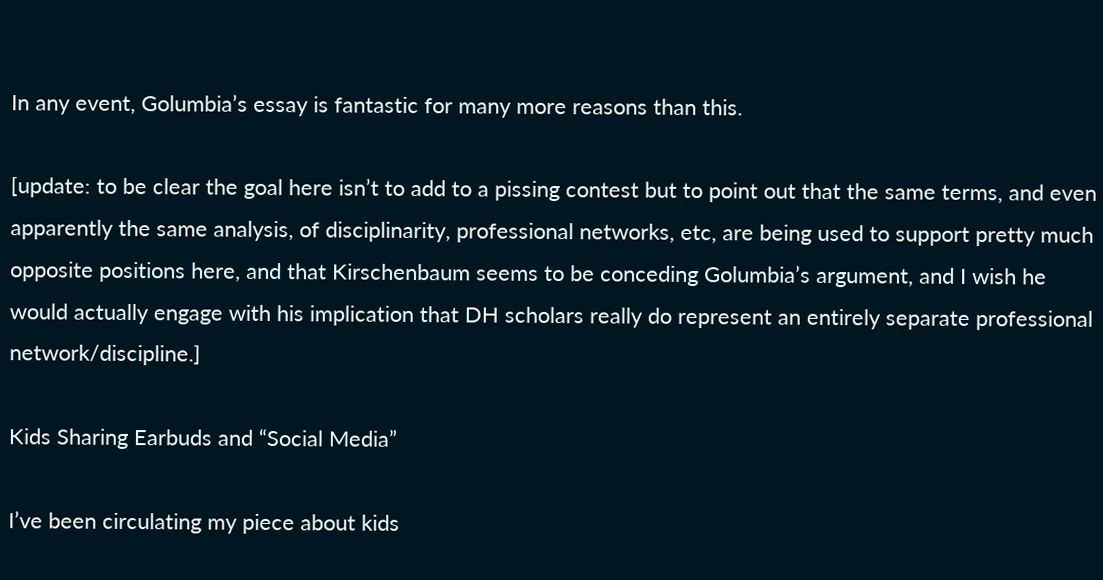In any event, Golumbia’s essay is fantastic for many more reasons than this.

[update: to be clear the goal here isn’t to add to a pissing contest but to point out that the same terms, and even apparently the same analysis, of disciplinarity, professional networks, etc, are being used to support pretty much opposite positions here, and that Kirschenbaum seems to be conceding Golumbia’s argument, and I wish he would actually engage with his implication that DH scholars really do represent an entirely separate professional network/discipline.]

Kids Sharing Earbuds and “Social Media”

I’ve been circulating my piece about kids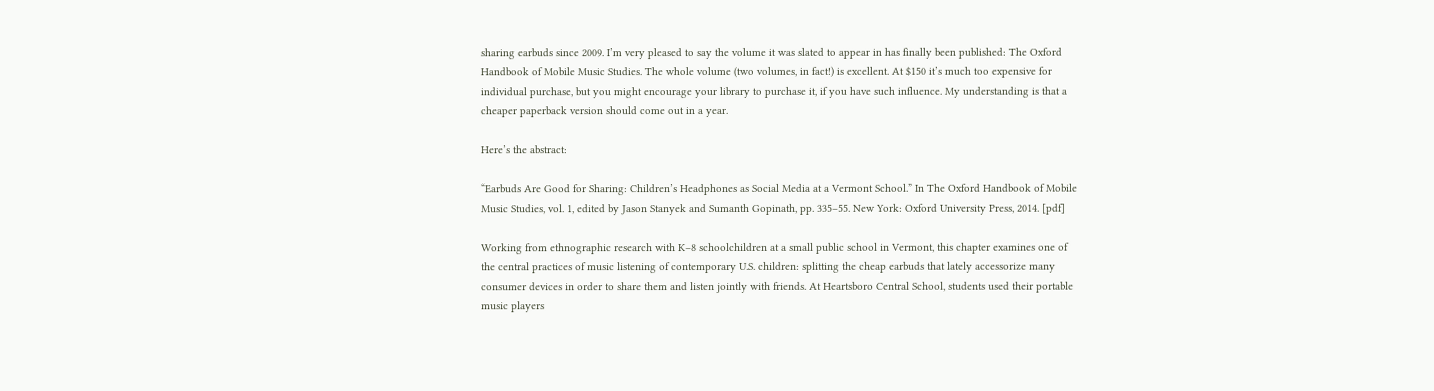sharing earbuds since 2009. I’m very pleased to say the volume it was slated to appear in has finally been published: The Oxford Handbook of Mobile Music Studies. The whole volume (two volumes, in fact!) is excellent. At $150 it’s much too expensive for individual purchase, but you might encourage your library to purchase it, if you have such influence. My understanding is that a cheaper paperback version should come out in a year.

Here’s the abstract:

“Earbuds Are Good for Sharing: Children’s Headphones as Social Media at a Vermont School.” In The Oxford Handbook of Mobile Music Studies, vol. 1, edited by Jason Stanyek and Sumanth Gopinath, pp. 335–55. New York: Oxford University Press, 2014. [pdf]

Working from ethnographic research with K–8 schoolchildren at a small public school in Vermont, this chapter examines one of the central practices of music listening of contemporary U.S. children: splitting the cheap earbuds that lately accessorize many consumer devices in order to share them and listen jointly with friends. At Heartsboro Central School, students used their portable music players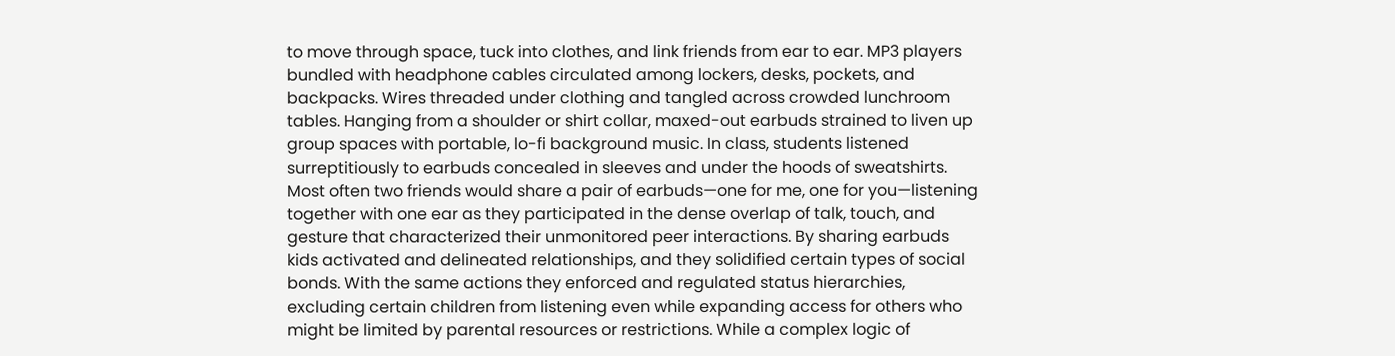to move through space, tuck into clothes, and link friends from ear to ear. MP3 players bundled with headphone cables circulated among lockers, desks, pockets, and backpacks. Wires threaded under clothing and tangled across crowded lunchroom tables. Hanging from a shoulder or shirt collar, maxed-out earbuds strained to liven up group spaces with portable, lo-fi background music. In class, students listened surreptitiously to earbuds concealed in sleeves and under the hoods of sweatshirts. Most often two friends would share a pair of earbuds—one for me, one for you—listening together with one ear as they participated in the dense overlap of talk, touch, and gesture that characterized their unmonitored peer interactions. By sharing earbuds kids activated and delineated relationships, and they solidified certain types of social bonds. With the same actions they enforced and regulated status hierarchies, excluding certain children from listening even while expanding access for others who might be limited by parental resources or restrictions. While a complex logic of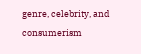genre, celebrity, and consumerism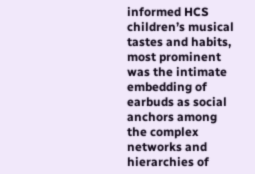informed HCS children’s musical tastes and habits, most prominent was the intimate embedding of earbuds as social anchors among the complex networks and hierarchies of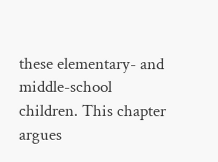these elementary- and middle-school children. This chapter argues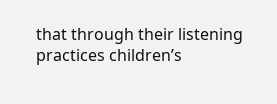that through their listening practices children’s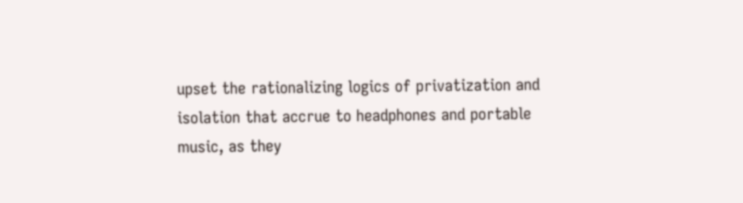upset the rationalizing logics of privatization and isolation that accrue to headphones and portable music, as they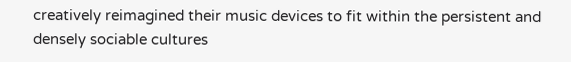creatively reimagined their music devices to fit within the persistent and densely sociable cultures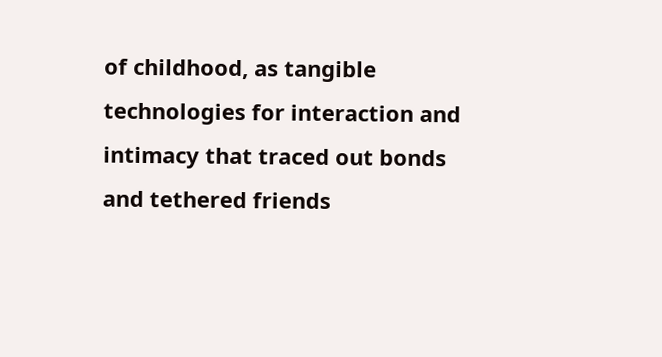of childhood, as tangible technologies for interaction and intimacy that traced out bonds and tethered friends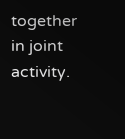together in joint activity.